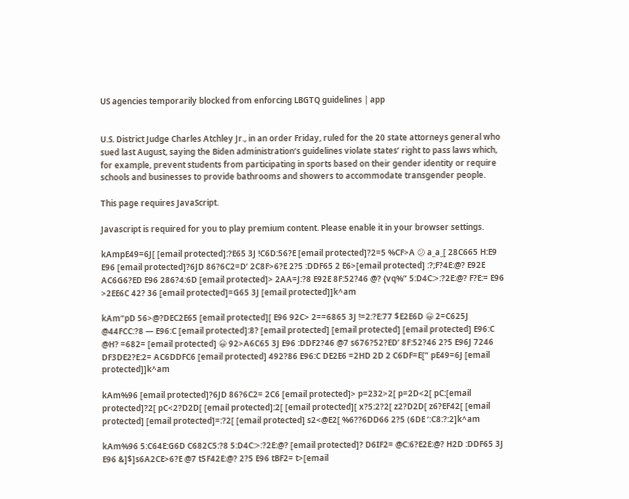US agencies temporarily blocked from enforcing LBGTQ guidelines | app


U.S. District Judge Charles Atchley Jr., in an order Friday, ruled for the 20 state attorneys general who sued last August, saying the Biden administration’s guidelines violate states’ right to pass laws which, for example, prevent students from participating in sports based on their gender identity or require schools and businesses to provide bathrooms and showers to accommodate transgender people.

This page requires JavaScript.

Javascript is required for you to play premium content. Please enable it in your browser settings.

kAmpE49=6J[ [email protected]:?E65 3J !C6D:56?E [email protected]?2=5 %CF>A 😕 a_a_[ 28C665 H:E9 E96 [email protected]?6JD 86?6C2=D’ 2C8F>6?E 2?5 :DDF65 2 E6>[email protected] :?;F?4E:@? E92E AC6G6?ED E96 286?4:6D [email protected]> 2AA=J:?8 E92E 8F:52?46 @? {vq%” 5:D4C:>:?2E:@? F?E:= E96 >2EE6C 42? 36 [email protected]=G65 3J [email protected]]k^am

kAm“pD 56>@?DEC2E65 [email protected][ E96 92C> 2==6865 3J !=2:?E:77 $E2E6D 😀 2=C625J @44FCC:?8 — E96:C [email protected]:8? [email protected] [email protected] [email protected] E96:C @H? =682= [email protected] 😀 92>A6C65 3J E96 :DDF2?46 @7 s676?52?ED’ 8F:52?46 2?5 E96J 7246 DF3DE2?E:2= AC6DDFC6 [email protected] 492?86 E96:C DE2E6 =2HD 2D 2 C6DF=E[” pE49=6J [email protected]]k^am

kAm%96 [email protected]?6JD 86?6C2= 2C6 [email protected]> p=232>2[ p=2D<2[ pC:[email protected]?2[ pC<2?D2D[ [email protected]:2[ [email protected][ x?5:2?2[ z2?D2D[ z6?EF42[ [email protected] [email protected]=:?2[ [email protected] s2<@E2[ %6??6DD66 2?5 (6DE ‘:C8:?:2]k^am

kAm%96 5:C64E:G6D C682C5:?8 5:D4C:>:?2E:@? [email protected]? D6IF2= @C:6?E2E:@? H2D :DDF65 3J E96 &]$]s6A2CE>6?E @7 t5F42E:@? 2?5 E96 tBF2= t>[email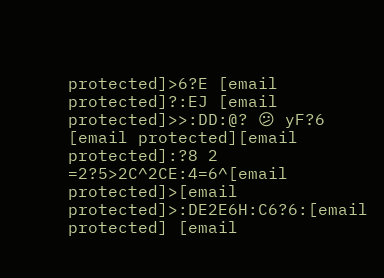protected]>6?E [email protected]?:EJ [email protected]>>:DD:@? 😕 yF?6 [email protected][email protected]:?8 2 =2?5>2C^2CE:4=6^[email protected]>[email protected]>:DE2E6H:C6?6:[email protected] [email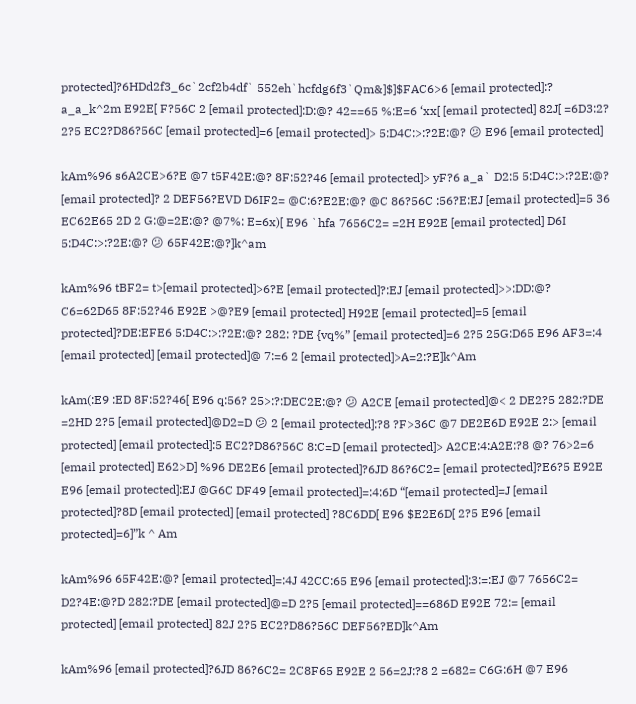protected]?6HDd2f3_6c`2cf2b4df` 552eh`hcfdg6f3`Qm&]$]$FAC6>6 [email protected]:? a_a_k^2m E92E[ F?56C 2 [email protected]:D:@? 42==65 %:E=6 ‘xx[ [email protected] 82J[ =6D3:2? 2?5 EC2?D86?56C [email protected]=6 [email protected]> 5:D4C:>:?2E:@? 😕 E96 [email protected]

kAm%96 s6A2CE>6?E @7 t5F42E:@? 8F:52?46 [email protected]> yF?6 a_a` D2:5 5:D4C:>:?2E:@? [email protected]? 2 DEF56?EVD D6IF2= @C:6?E2E:@? @C 86?56C :56?E:EJ [email protected]=5 36 EC62E65 2D 2 G:@=2E:@? @7%: E=6x)[ E96 `hfa 7656C2= =2H E92E [email protected] D6I 5:D4C:>:?2E:@? 😕 65F42E:@?]k^am

kAm%96 tBF2= t>[email protected]>6?E [email protected]?:EJ [email protected]>>:DD:@? C6=62D65 8F:52?46 E92E >@?E9 [email protected] H92E [email protected]=5 [email protected]?DE:EFE6 5:D4C:>:?2E:@? 282: ?DE {vq%” [email protected]=6 2?5 25G:D65 E96 AF3=:4 [email protected] [email protected]@ 7:=6 2 [email protected]>A=2:?E]k^Am

kAm(:E9 :ED 8F:52?46[ E96 q:56? 25>:?:DEC2E:@? 😕 A2CE [email protected]@< 2 DE2?5 282:?DE =2HD 2?5 [email protected]@D2=D 😕 2 [email protected]:?8 ?F>36C @7 DE2E6D E92E 2:> [email protected] [email protected]:5 EC2?D86?56C 8:C=D [email protected]> A2CE:4:A2E:?8 @? 76>2=6 [email protected] E62>D] %96 DE2E6 [email protected]?6JD 86?6C2= [email protected]?E6?5 E92E E96 [email protected]:EJ @G6C DF49 [email protected]=:4:6D “[email protected]=J [email protected]?8D [email protected] [email protected] ?8C6DD[ E96 $E2E6D[ 2?5 E96 [email protected]=6]”k ^ Am

kAm%96 65F42E:@? [email protected]=:4J 42CC:65 E96 [email protected]:3:=:EJ @7 7656C2= D2?4E:@?D 282:?DE [email protected]@=D 2?5 [email protected]==686D E92E 72:= [email protected] [email protected] 82J 2?5 EC2?D86?56C DEF56?ED]k^Am

kAm%96 [email protected]?6JD 86?6C2= 2C8F65 E92E 2 56=2J:?8 2 =682= C6G:6H @7 E96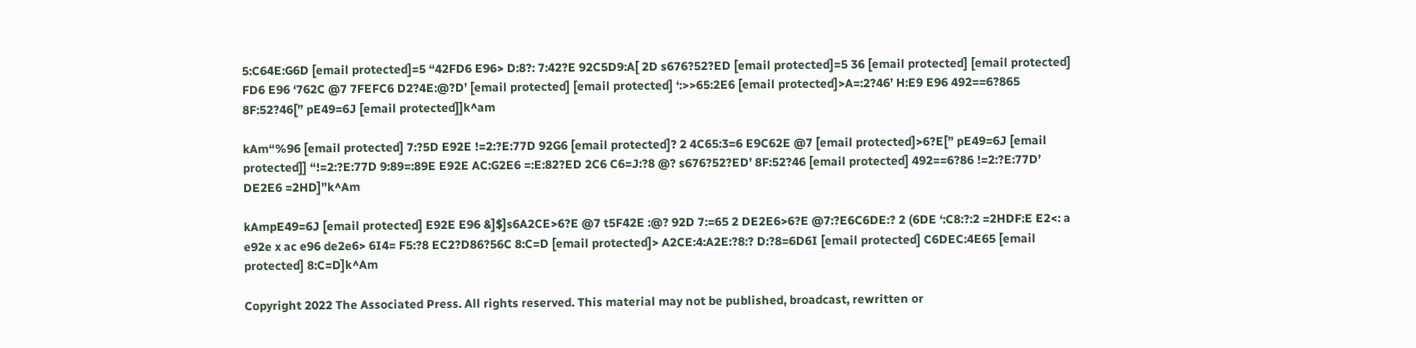5:C64E:G6D [email protected]=5 “42FD6 E96> D:8?: 7:42?E 92C5D9:A[ 2D s676?52?ED [email protected]=5 36 [email protected] [email protected] FD6 E96 ‘762C @7 7FEFC6 D2?4E:@?D’ [email protected] [email protected] ‘:>>65:2E6 [email protected]>A=:2?46’ H:E9 E96 492==6?865 8F:52?46[” pE49=6J [email protected]]k^am

kAm“%96 [email protected] 7:?5D E92E !=2:?E:77D 92G6 [email protected]? 2 4C65:3=6 E9C62E @7 [email protected]>6?E[” pE49=6J [email protected]] “!=2:?E:77D 9:89=:89E E92E AC:G2E6 =:E:82?ED 2C6 C6=J:?8 @? s676?52?ED’ 8F:52?46 [email protected] 492==6?86 !=2:?E:77D’ DE2E6 =2HD]”k^Am

kAmpE49=6J [email protected] E92E E96 &]$]s6A2CE>6?E @7 t5F42E :@? 92D 7:=65 2 DE2E6>6?E @7:?E6C6DE:? 2 (6DE ‘:C8:?:2 =2HDF:E E2<: a e92e x ac e96 de2e6> 6I4= F5:?8 EC2?D86?56C 8:C=D [email protected]> A2CE:4:A2E:?8:? D:?8=6D6I [email protected] C6DEC:4E65 [email protected] 8:C=D]k^Am

Copyright 2022 The Associated Press. All rights reserved. This material may not be published, broadcast, rewritten or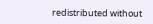redistributed without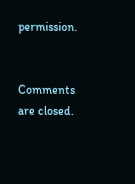permission.


Comments are closed.